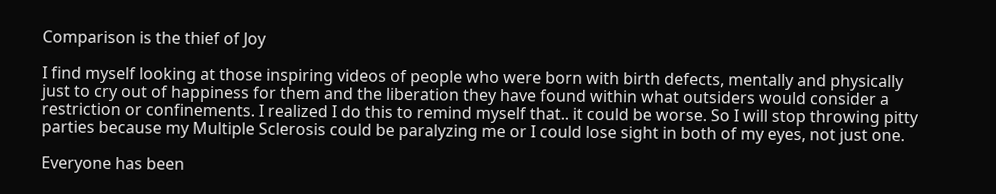Comparison is the thief of Joy

I find myself looking at those inspiring videos of people who were born with birth defects, mentally and physically just to cry out of happiness for them and the liberation they have found within what outsiders would consider a restriction or confinements. I realized I do this to remind myself that.. it could be worse. So I will stop throwing pitty parties because my Multiple Sclerosis could be paralyzing me or I could lose sight in both of my eyes, not just one.

Everyone has been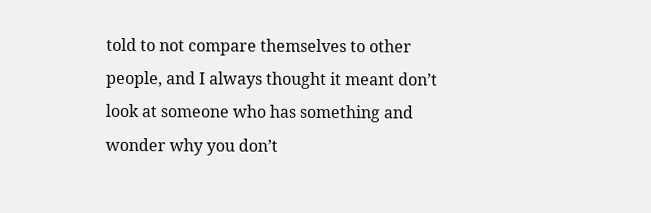told to not compare themselves to other people, and I always thought it meant don’t look at someone who has something and wonder why you don’t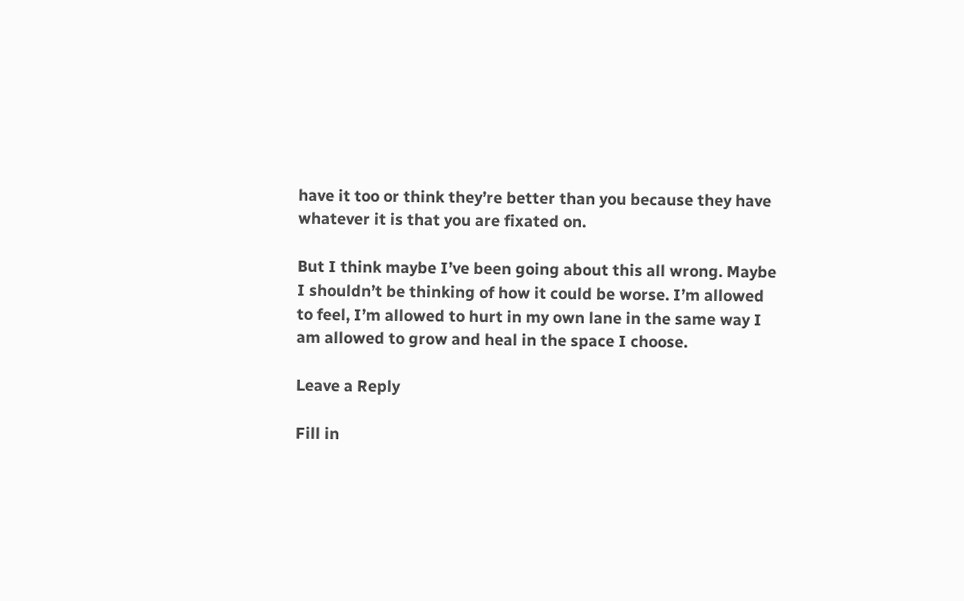have it too or think they’re better than you because they have whatever it is that you are fixated on.

But I think maybe I’ve been going about this all wrong. Maybe I shouldn’t be thinking of how it could be worse. I’m allowed to feel, I’m allowed to hurt in my own lane in the same way I am allowed to grow and heal in the space I choose.

Leave a Reply

Fill in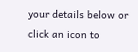your details below or click an icon to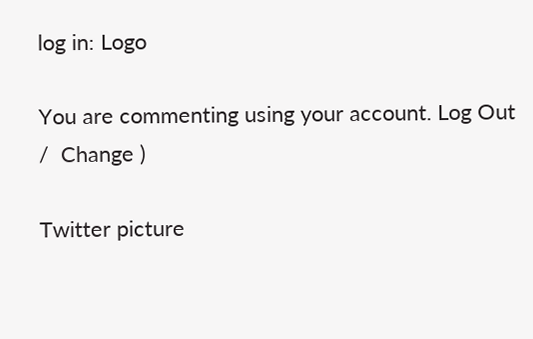log in: Logo

You are commenting using your account. Log Out /  Change )

Twitter picture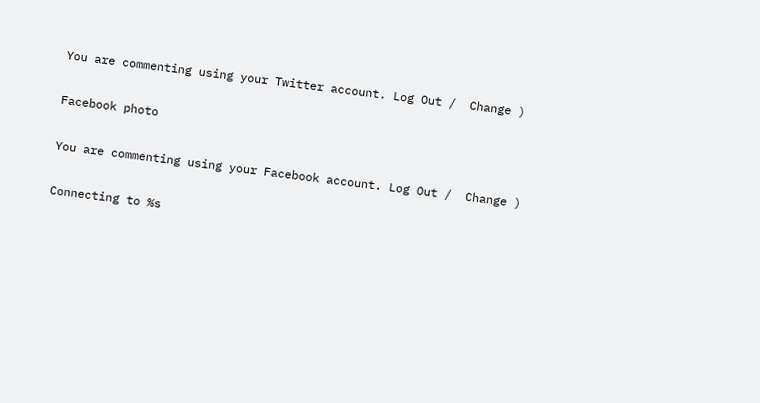You are commenting using your Twitter account. Log Out /  Change )

Facebook photo

You are commenting using your Facebook account. Log Out /  Change )

Connecting to %s